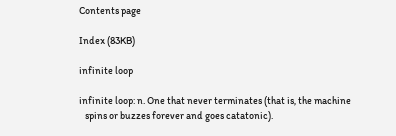Contents page

Index (83KB)

infinite loop

infinite loop: n. One that never terminates (that is, the machine
   spins or buzzes forever and goes catatonic).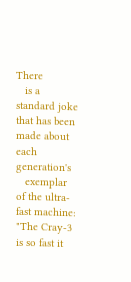There
   is a standard joke that has been made about each generation's
   exemplar of the ultra-fast machine: "The Cray-3 is so fast it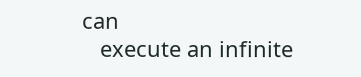can
   execute an infinite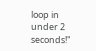loop in under 2 seconds!"